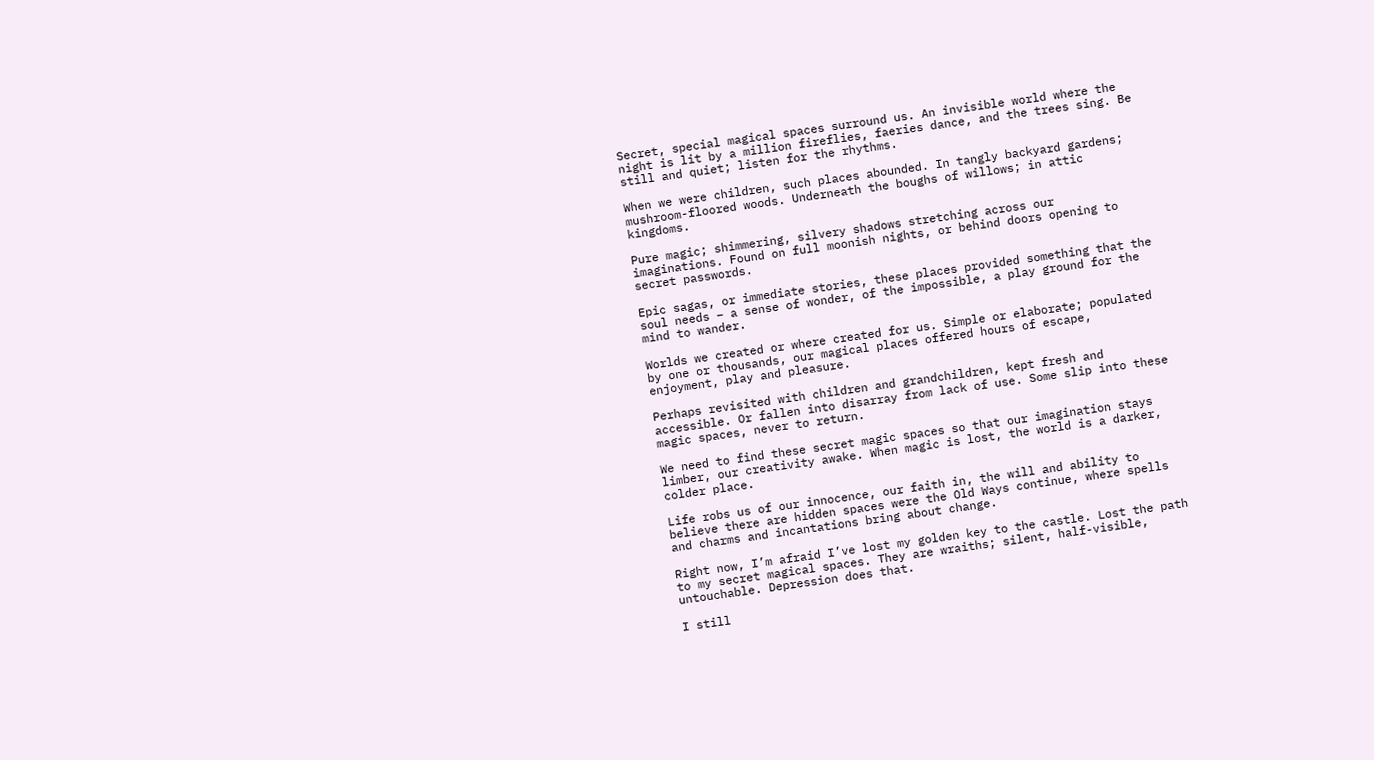Secret, special magical spaces surround us. An invisible world where the night is lit by a million fireflies, faeries dance, and the trees sing. Be still and quiet; listen for the rhythms.

When we were children, such places abounded. In tangly backyard gardens; mushroom-floored woods. Underneath the boughs of willows; in attic kingdoms.

Pure magic; shimmering, silvery shadows stretching across our imaginations. Found on full moonish nights, or behind doors opening to secret passwords.

Epic sagas, or immediate stories, these places provided something that the soul needs – a sense of wonder, of the impossible, a play ground for the mind to wander.

Worlds we created or where created for us. Simple or elaborate; populated by one or thousands, our magical places offered hours of escape, enjoyment, play and pleasure.

Perhaps revisited with children and grandchildren, kept fresh and accessible. Or fallen into disarray from lack of use. Some slip into these magic spaces, never to return.

We need to find these secret magic spaces so that our imagination stays limber, our creativity awake. When magic is lost, the world is a darker, colder place.

Life robs us of our innocence, our faith in, the will and ability to believe there are hidden spaces were the Old Ways continue, where spells and charms and incantations bring about change.

Right now, I’m afraid I’ve lost my golden key to the castle. Lost the path to my secret magical spaces. They are wraiths; silent, half-visible, untouchable. Depression does that.

I still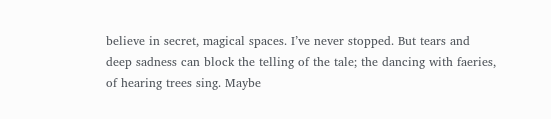believe in secret, magical spaces. I’ve never stopped. But tears and deep sadness can block the telling of the tale; the dancing with faeries, of hearing trees sing. Maybe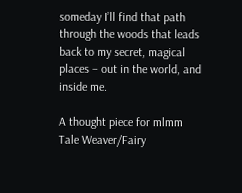someday I’ll find that path through the woods that leads back to my secret, magical places – out in the world, and inside me.

A thought piece for mlmm Tale Weaver/Fairy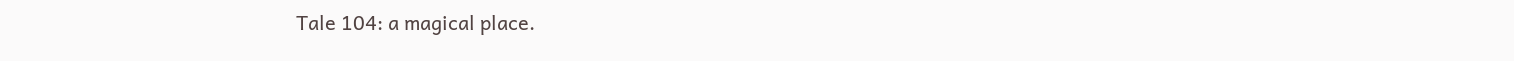Tale 104: a magical place.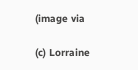(image via

(c) Lorraine